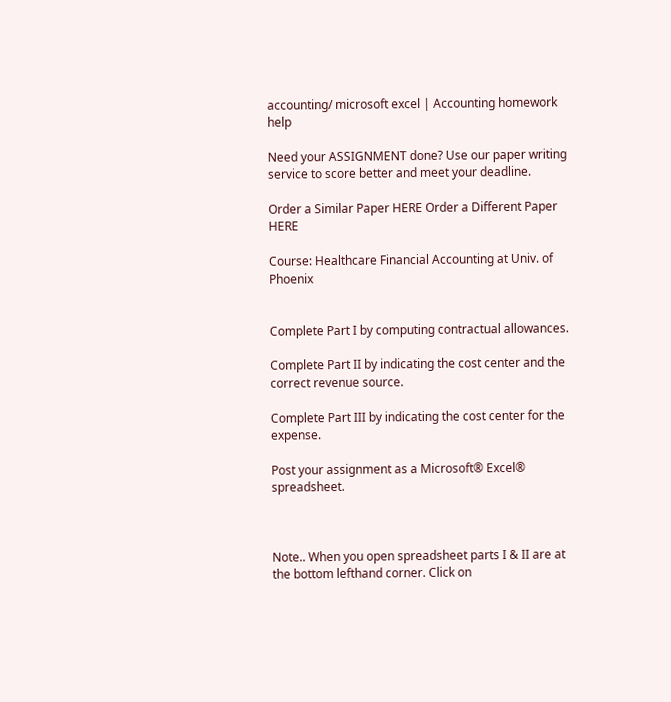accounting/ microsoft excel | Accounting homework help

Need your ASSIGNMENT done? Use our paper writing service to score better and meet your deadline.

Order a Similar Paper HERE Order a Different Paper HERE

Course: Healthcare Financial Accounting at Univ. of Phoenix


Complete Part I by computing contractual allowances.

Complete Part II by indicating the cost center and the correct revenue source.

Complete Part III by indicating the cost center for the expense.

Post your assignment as a Microsoft® Excel® spreadsheet.



Note.. When you open spreadsheet parts I & II are at the bottom lefthand corner. Click on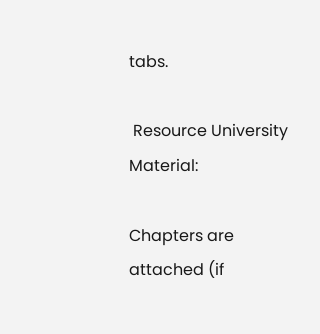tabs.

 Resource University Material:

Chapters are attached (if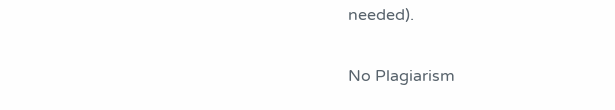needed).

No Plagiarism